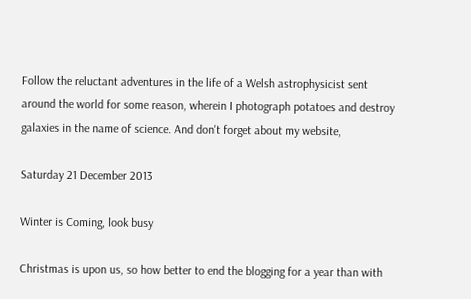Follow the reluctant adventures in the life of a Welsh astrophysicist sent around the world for some reason, wherein I photograph potatoes and destroy galaxies in the name of science. And don't forget about my website,

Saturday 21 December 2013

Winter is Coming, look busy

Christmas is upon us, so how better to end the blogging for a year than with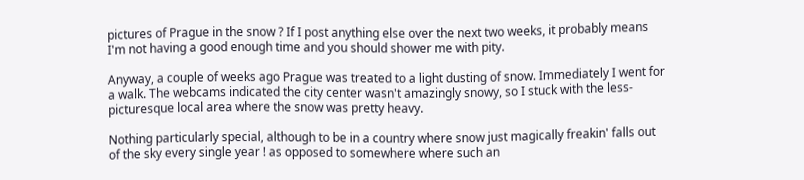pictures of Prague in the snow ? If I post anything else over the next two weeks, it probably means I'm not having a good enough time and you should shower me with pity.

Anyway, a couple of weeks ago Prague was treated to a light dusting of snow. Immediately I went for a walk. The webcams indicated the city center wasn't amazingly snowy, so I stuck with the less-picturesque local area where the snow was pretty heavy.

Nothing particularly special, although to be in a country where snow just magically freakin' falls out of the sky every single year ! as opposed to somewhere where such an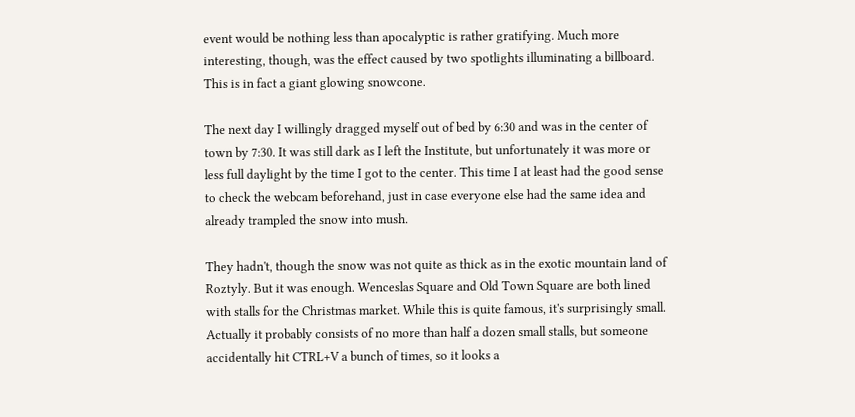event would be nothing less than apocalyptic is rather gratifying. Much more interesting, though, was the effect caused by two spotlights illuminating a billboard. This is in fact a giant glowing snowcone.

The next day I willingly dragged myself out of bed by 6:30 and was in the center of town by 7:30. It was still dark as I left the Institute, but unfortunately it was more or less full daylight by the time I got to the center. This time I at least had the good sense to check the webcam beforehand, just in case everyone else had the same idea and already trampled the snow into mush.

They hadn't, though the snow was not quite as thick as in the exotic mountain land of Roztyly. But it was enough. Wenceslas Square and Old Town Square are both lined with stalls for the Christmas market. While this is quite famous, it's surprisingly small. Actually it probably consists of no more than half a dozen small stalls, but someone accidentally hit CTRL+V a bunch of times, so it looks a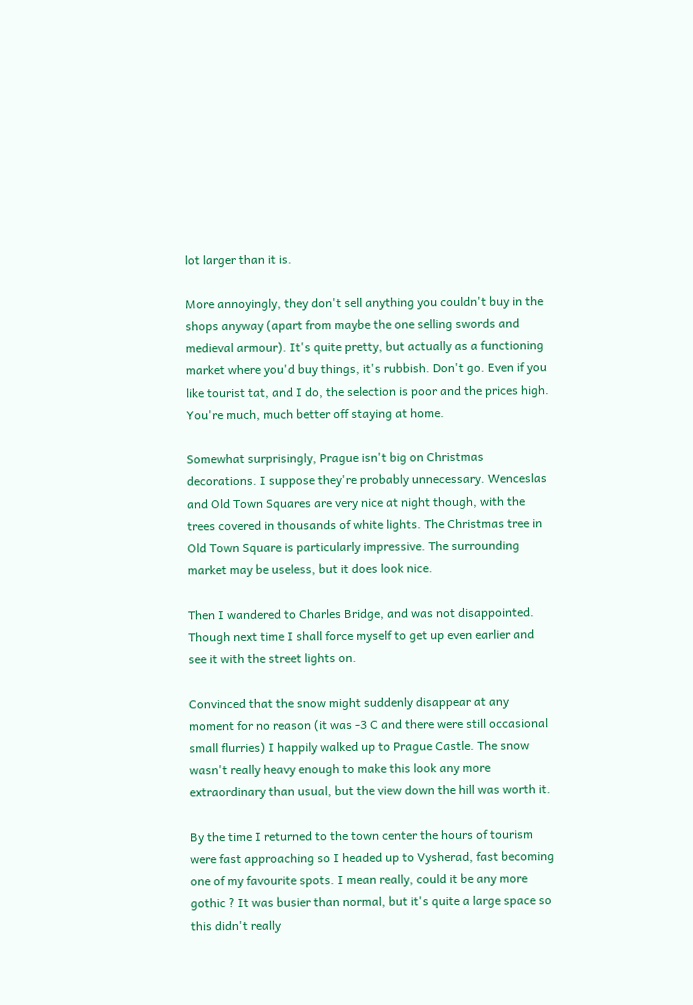lot larger than it is.

More annoyingly, they don't sell anything you couldn't buy in the shops anyway (apart from maybe the one selling swords and medieval armour). It's quite pretty, but actually as a functioning market where you'd buy things, it's rubbish. Don't go. Even if you like tourist tat, and I do, the selection is poor and the prices high. You're much, much better off staying at home.

Somewhat surprisingly, Prague isn't big on Christmas decorations. I suppose they're probably unnecessary. Wenceslas and Old Town Squares are very nice at night though, with the trees covered in thousands of white lights. The Christmas tree in Old Town Square is particularly impressive. The surrounding market may be useless, but it does look nice.

Then I wandered to Charles Bridge, and was not disappointed. Though next time I shall force myself to get up even earlier and see it with the street lights on.

Convinced that the snow might suddenly disappear at any moment for no reason (it was -3 C and there were still occasional small flurries) I happily walked up to Prague Castle. The snow wasn't really heavy enough to make this look any more extraordinary than usual, but the view down the hill was worth it.

By the time I returned to the town center the hours of tourism were fast approaching so I headed up to Vysherad, fast becoming one of my favourite spots. I mean really, could it be any more gothic ? It was busier than normal, but it's quite a large space so this didn't really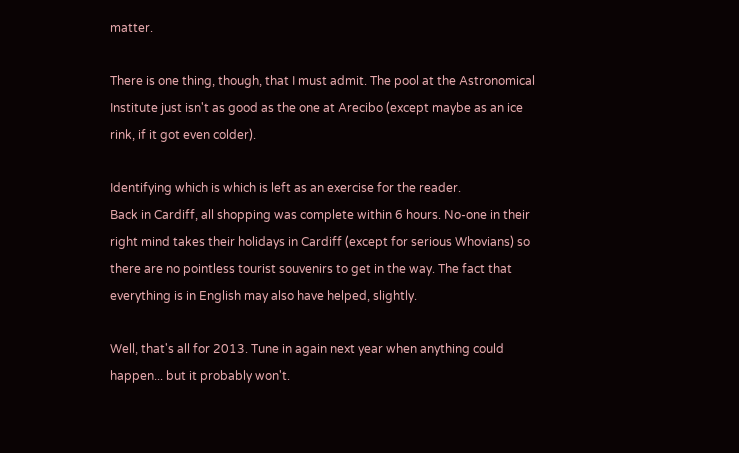matter.

There is one thing, though, that I must admit. The pool at the Astronomical Institute just isn't as good as the one at Arecibo (except maybe as an ice rink, if it got even colder).

Identifying which is which is left as an exercise for the reader.
Back in Cardiff, all shopping was complete within 6 hours. No-one in their right mind takes their holidays in Cardiff (except for serious Whovians) so there are no pointless tourist souvenirs to get in the way. The fact that everything is in English may also have helped, slightly.

Well, that's all for 2013. Tune in again next year when anything could happen... but it probably won't.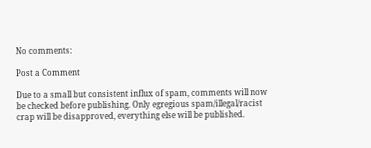No comments:

Post a Comment

Due to a small but consistent influx of spam, comments will now be checked before publishing. Only egregious spam/illegal/racist crap will be disapproved, everything else will be published.